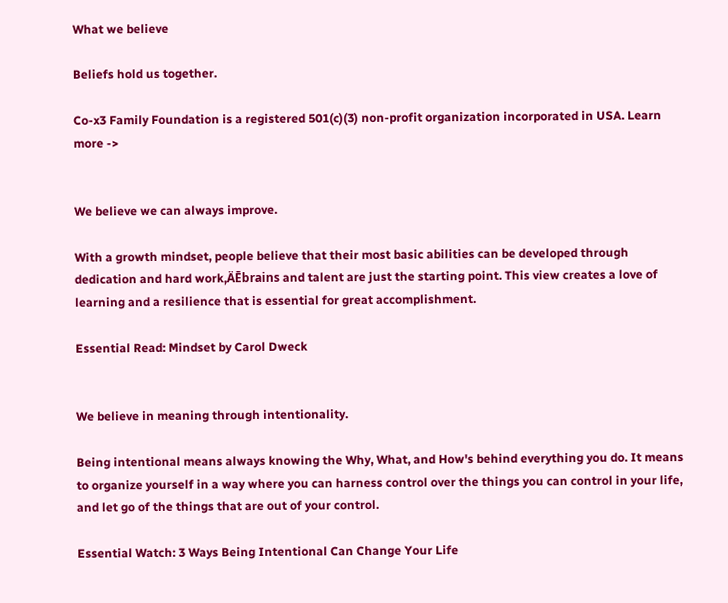What we believe

Beliefs hold us together.

Co-x3 Family Foundation is a registered 501(c)(3) non-profit organization incorporated in USA. Learn more ->


We believe we can always improve.

With a growth mindset, people believe that their most basic abilities can be developed through dedication and hard work‚ÄĒbrains and talent are just the starting point. This view creates a love of learning and a resilience that is essential for great accomplishment.

Essential Read: Mindset by Carol Dweck


We believe in meaning through intentionality.

Being intentional means always knowing the Why, What, and How's behind everything you do. It means to organize yourself in a way where you can harness control over the things you can control in your life, and let go of the things that are out of your control.

Essential Watch: 3 Ways Being Intentional Can Change Your Life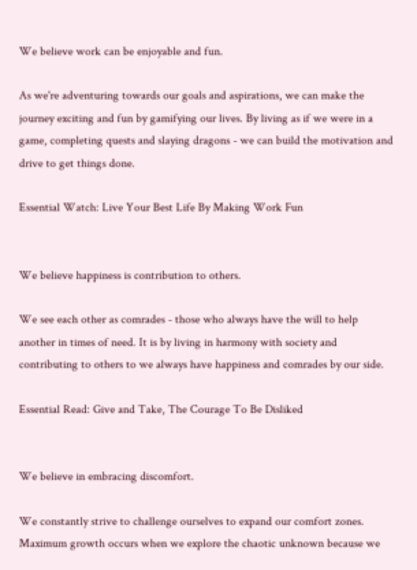We believe work can be enjoyable and fun.

As we're adventuring towards our goals and aspirations, we can make the journey exciting and fun by gamifying our lives. By living as if we were in a game, completing quests and slaying dragons - we can build the motivation and drive to get things done.

Essential Watch: Live Your Best Life By Making Work Fun


We believe happiness is contribution to others.

We see each other as comrades - those who always have the will to help another in times of need. It is by living in harmony with society and contributing to others to we always have happiness and comrades by our side.

Essential Read: Give and Take, The Courage To Be Disliked


We believe in embracing discomfort.

We constantly strive to challenge ourselves to expand our comfort zones. Maximum growth occurs when we explore the chaotic unknown because we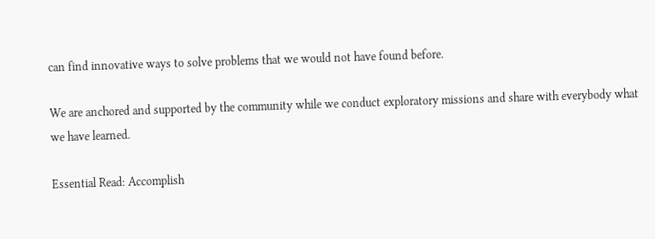can find innovative ways to solve problems that we would not have found before.

We are anchored and supported by the community while we conduct exploratory missions and share with everybody what we have learned.

Essential Read: Accomplish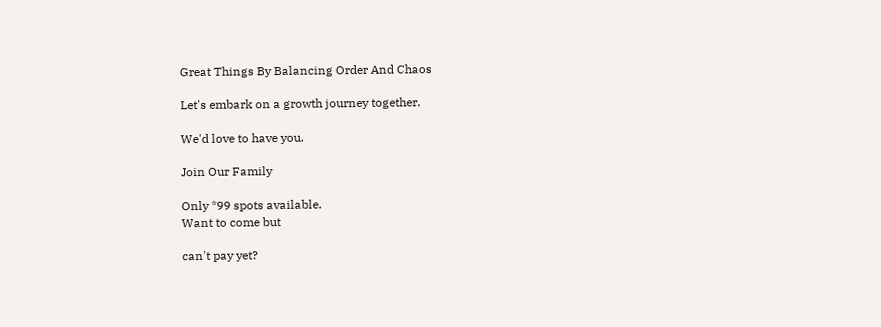Great Things By Balancing Order And Chaos

Let's embark on a growth journey together.

We'd love to have you.

Join Our Family

Only *99 spots available.
Want to come but

can't pay yet?